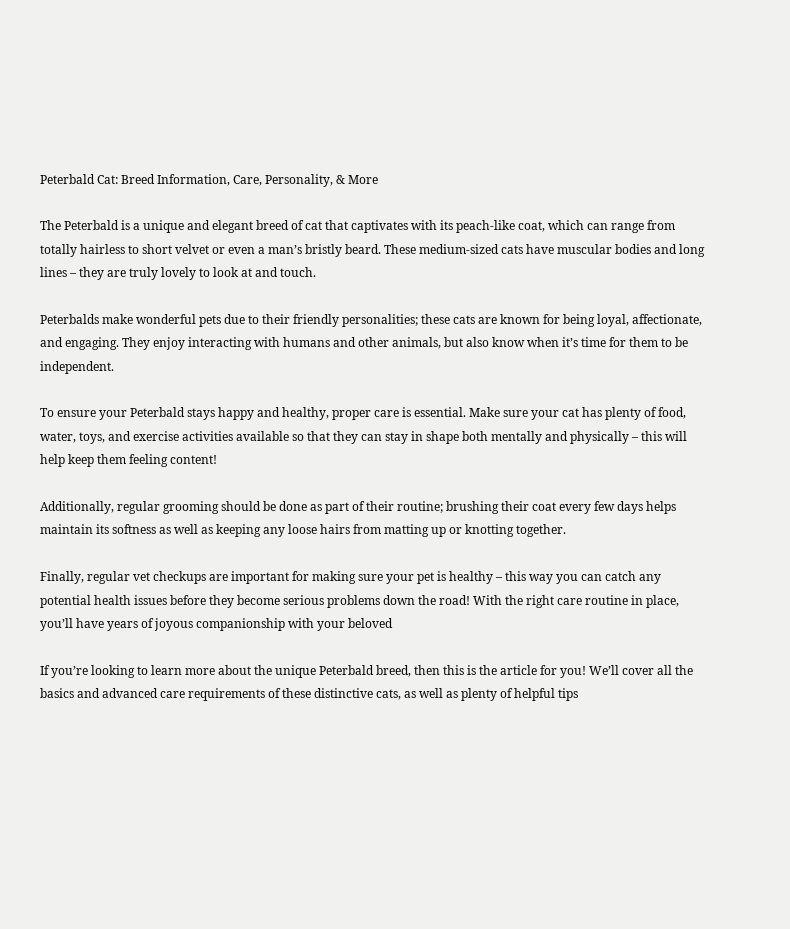Peterbald Cat: Breed Information, Care, Personality, & More

The Peterbald is a unique and elegant breed of cat that captivates with its peach-like coat, which can range from totally hairless to short velvet or even a man’s bristly beard. These medium-sized cats have muscular bodies and long lines – they are truly lovely to look at and touch.

Peterbalds make wonderful pets due to their friendly personalities; these cats are known for being loyal, affectionate, and engaging. They enjoy interacting with humans and other animals, but also know when it’s time for them to be independent.

To ensure your Peterbald stays happy and healthy, proper care is essential. Make sure your cat has plenty of food, water, toys, and exercise activities available so that they can stay in shape both mentally and physically – this will help keep them feeling content!

Additionally, regular grooming should be done as part of their routine; brushing their coat every few days helps maintain its softness as well as keeping any loose hairs from matting up or knotting together.

Finally, regular vet checkups are important for making sure your pet is healthy – this way you can catch any potential health issues before they become serious problems down the road! With the right care routine in place, you’ll have years of joyous companionship with your beloved

If you’re looking to learn more about the unique Peterbald breed, then this is the article for you! We’ll cover all the basics and advanced care requirements of these distinctive cats, as well as plenty of helpful tips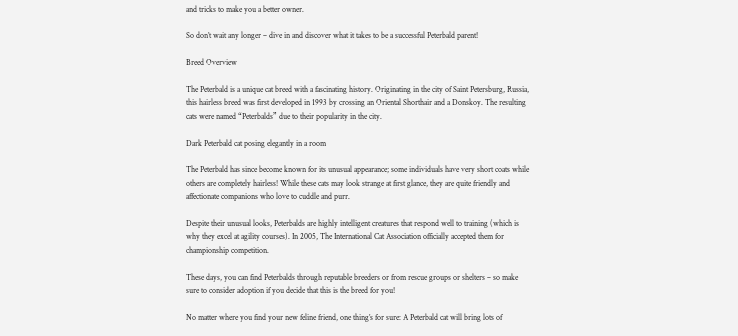and tricks to make you a better owner.

So don’t wait any longer – dive in and discover what it takes to be a successful Peterbald parent!

Breed Overview

The Peterbald is a unique cat breed with a fascinating history. Originating in the city of Saint Petersburg, Russia, this hairless breed was first developed in 1993 by crossing an Oriental Shorthair and a Donskoy. The resulting cats were named “Peterbalds” due to their popularity in the city.

Dark Peterbald cat posing elegantly in a room

The Peterbald has since become known for its unusual appearance; some individuals have very short coats while others are completely hairless! While these cats may look strange at first glance, they are quite friendly and affectionate companions who love to cuddle and purr.

Despite their unusual looks, Peterbalds are highly intelligent creatures that respond well to training (which is why they excel at agility courses). In 2005, The International Cat Association officially accepted them for championship competition.

These days, you can find Peterbalds through reputable breeders or from rescue groups or shelters – so make sure to consider adoption if you decide that this is the breed for you!

No matter where you find your new feline friend, one thing’s for sure: A Peterbald cat will bring lots of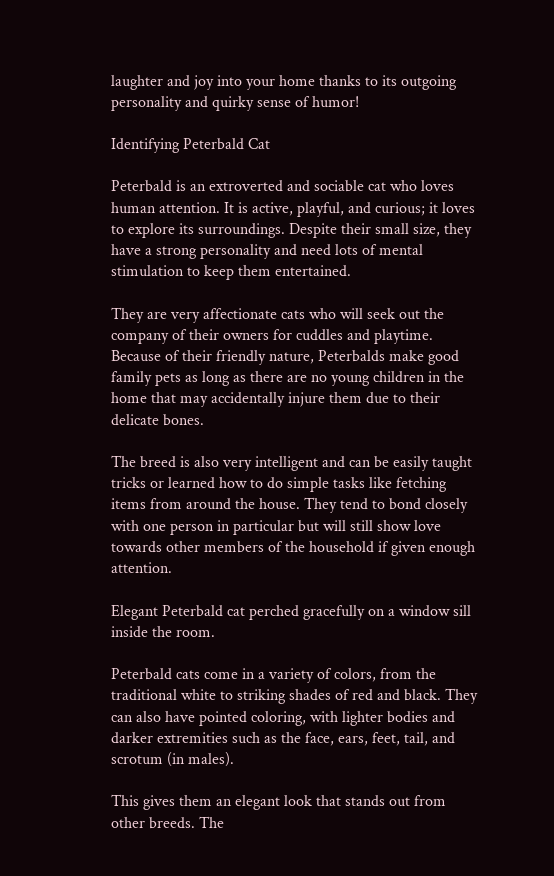laughter and joy into your home thanks to its outgoing personality and quirky sense of humor!

Identifying Peterbald Cat

Peterbald is an extroverted and sociable cat who loves human attention. It is active, playful, and curious; it loves to explore its surroundings. Despite their small size, they have a strong personality and need lots of mental stimulation to keep them entertained.

They are very affectionate cats who will seek out the company of their owners for cuddles and playtime. Because of their friendly nature, Peterbalds make good family pets as long as there are no young children in the home that may accidentally injure them due to their delicate bones.

The breed is also very intelligent and can be easily taught tricks or learned how to do simple tasks like fetching items from around the house. They tend to bond closely with one person in particular but will still show love towards other members of the household if given enough attention.

Elegant Peterbald cat perched gracefully on a window sill inside the room.

Peterbald cats come in a variety of colors, from the traditional white to striking shades of red and black. They can also have pointed coloring, with lighter bodies and darker extremities such as the face, ears, feet, tail, and scrotum (in males).

This gives them an elegant look that stands out from other breeds. The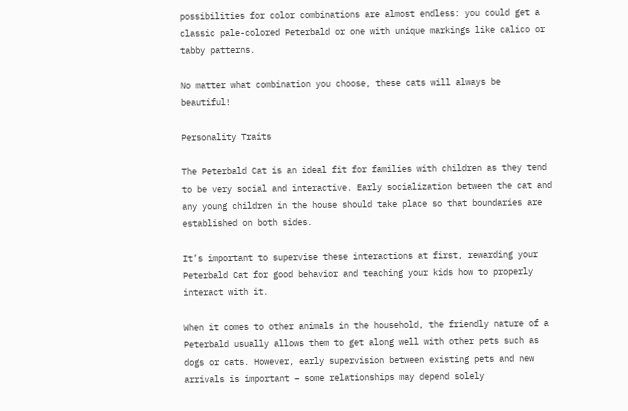possibilities for color combinations are almost endless: you could get a classic pale-colored Peterbald or one with unique markings like calico or tabby patterns.

No matter what combination you choose, these cats will always be beautiful!

Personality Traits

The Peterbald Cat is an ideal fit for families with children as they tend to be very social and interactive. Early socialization between the cat and any young children in the house should take place so that boundaries are established on both sides.

It’s important to supervise these interactions at first, rewarding your Peterbald Cat for good behavior and teaching your kids how to properly interact with it.

When it comes to other animals in the household, the friendly nature of a Peterbald usually allows them to get along well with other pets such as dogs or cats. However, early supervision between existing pets and new arrivals is important – some relationships may depend solely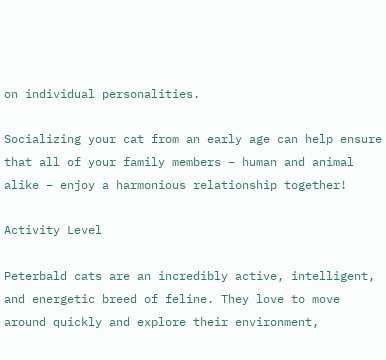on individual personalities.

Socializing your cat from an early age can help ensure that all of your family members – human and animal alike – enjoy a harmonious relationship together!

Activity Level

Peterbald cats are an incredibly active, intelligent, and energetic breed of feline. They love to move around quickly and explore their environment,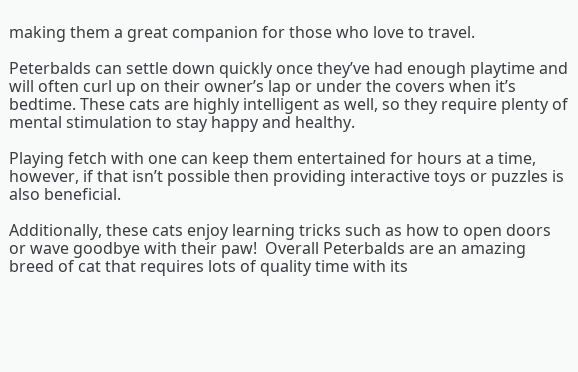making them a great companion for those who love to travel.

Peterbalds can settle down quickly once they’ve had enough playtime and will often curl up on their owner’s lap or under the covers when it’s bedtime. These cats are highly intelligent as well, so they require plenty of mental stimulation to stay happy and healthy.

Playing fetch with one can keep them entertained for hours at a time, however, if that isn’t possible then providing interactive toys or puzzles is also beneficial.

Additionally, these cats enjoy learning tricks such as how to open doors or wave goodbye with their paw!  Overall Peterbalds are an amazing breed of cat that requires lots of quality time with its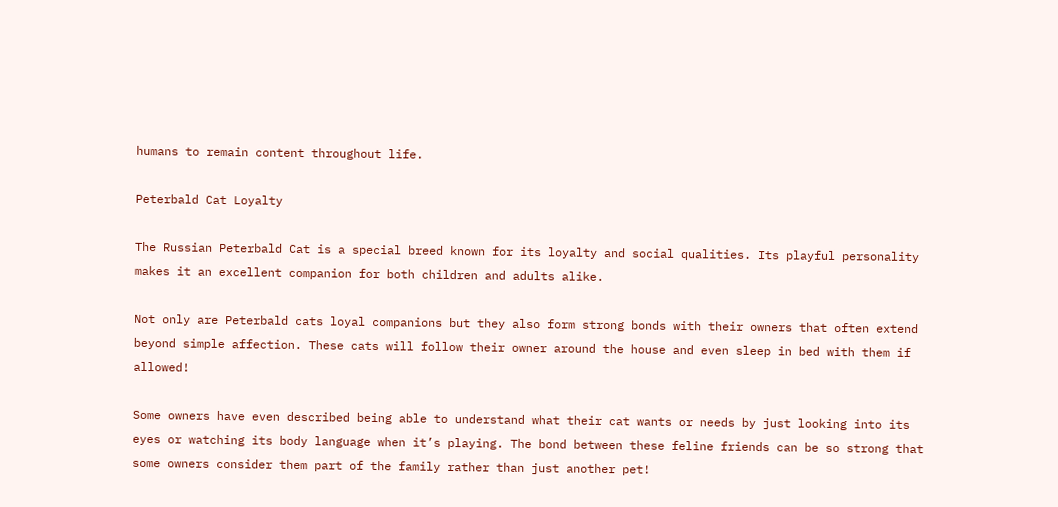humans to remain content throughout life.

Peterbald Cat Loyalty

The Russian Peterbald Cat is a special breed known for its loyalty and social qualities. Its playful personality makes it an excellent companion for both children and adults alike.

Not only are Peterbald cats loyal companions but they also form strong bonds with their owners that often extend beyond simple affection. These cats will follow their owner around the house and even sleep in bed with them if allowed!

Some owners have even described being able to understand what their cat wants or needs by just looking into its eyes or watching its body language when it’s playing. The bond between these feline friends can be so strong that some owners consider them part of the family rather than just another pet!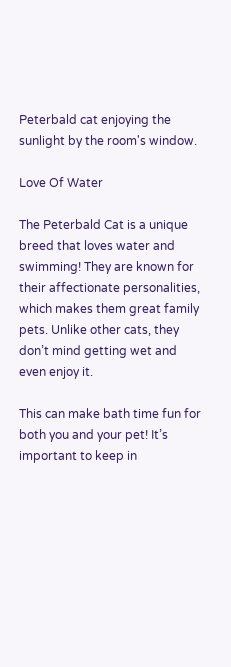Peterbald cat enjoying the sunlight by the room's window.

Love Of Water

The Peterbald Cat is a unique breed that loves water and swimming! They are known for their affectionate personalities, which makes them great family pets. Unlike other cats, they don’t mind getting wet and even enjoy it.

This can make bath time fun for both you and your pet! It’s important to keep in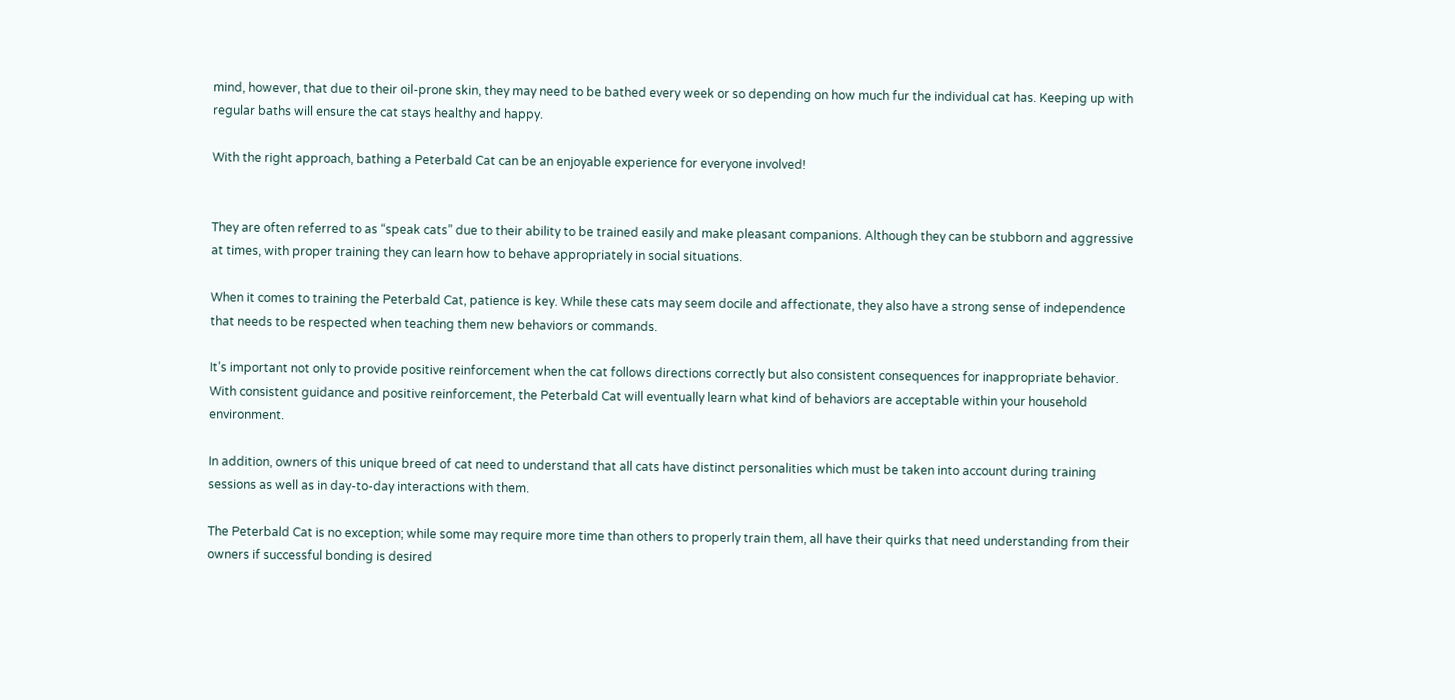mind, however, that due to their oil-prone skin, they may need to be bathed every week or so depending on how much fur the individual cat has. Keeping up with regular baths will ensure the cat stays healthy and happy.

With the right approach, bathing a Peterbald Cat can be an enjoyable experience for everyone involved!


They are often referred to as “speak cats” due to their ability to be trained easily and make pleasant companions. Although they can be stubborn and aggressive at times, with proper training they can learn how to behave appropriately in social situations.

When it comes to training the Peterbald Cat, patience is key. While these cats may seem docile and affectionate, they also have a strong sense of independence that needs to be respected when teaching them new behaviors or commands.

It’s important not only to provide positive reinforcement when the cat follows directions correctly but also consistent consequences for inappropriate behavior. With consistent guidance and positive reinforcement, the Peterbald Cat will eventually learn what kind of behaviors are acceptable within your household environment.

In addition, owners of this unique breed of cat need to understand that all cats have distinct personalities which must be taken into account during training sessions as well as in day-to-day interactions with them.

The Peterbald Cat is no exception; while some may require more time than others to properly train them, all have their quirks that need understanding from their owners if successful bonding is desired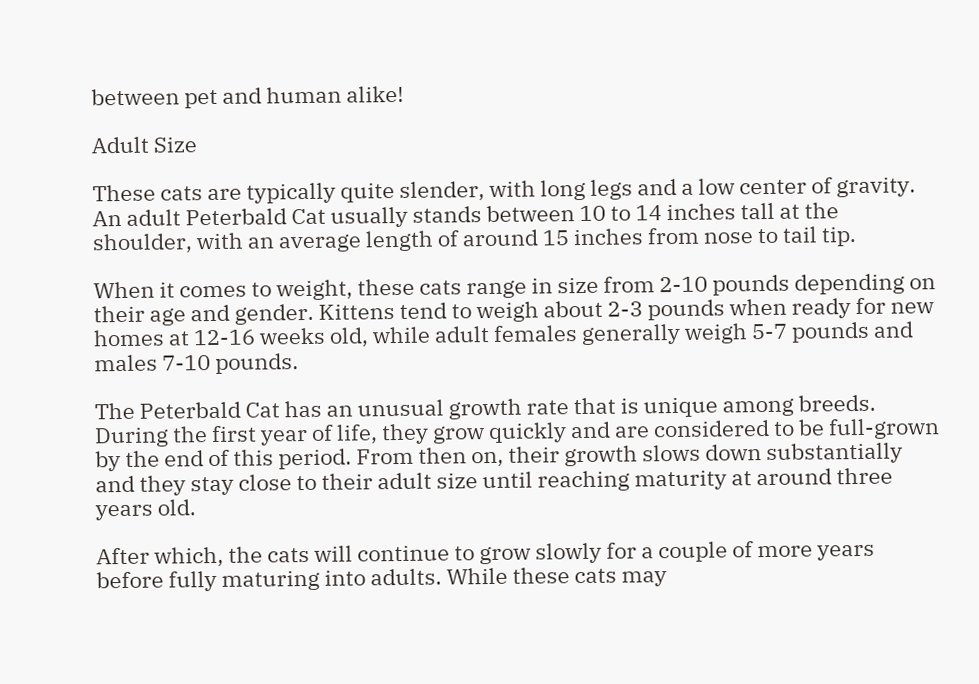between pet and human alike!

Adult Size

These cats are typically quite slender, with long legs and a low center of gravity. An adult Peterbald Cat usually stands between 10 to 14 inches tall at the shoulder, with an average length of around 15 inches from nose to tail tip.

When it comes to weight, these cats range in size from 2-10 pounds depending on their age and gender. Kittens tend to weigh about 2-3 pounds when ready for new homes at 12-16 weeks old, while adult females generally weigh 5-7 pounds and males 7-10 pounds.

The Peterbald Cat has an unusual growth rate that is unique among breeds. During the first year of life, they grow quickly and are considered to be full-grown by the end of this period. From then on, their growth slows down substantially and they stay close to their adult size until reaching maturity at around three years old.

After which, the cats will continue to grow slowly for a couple of more years before fully maturing into adults. While these cats may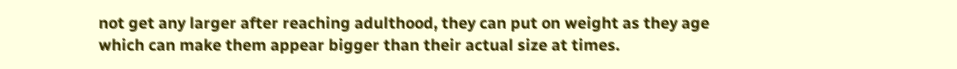not get any larger after reaching adulthood, they can put on weight as they age which can make them appear bigger than their actual size at times.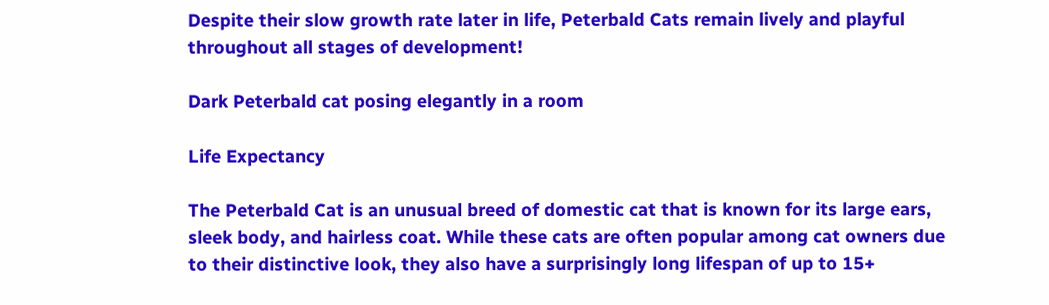Despite their slow growth rate later in life, Peterbald Cats remain lively and playful throughout all stages of development!

Dark Peterbald cat posing elegantly in a room

Life Expectancy

The Peterbald Cat is an unusual breed of domestic cat that is known for its large ears, sleek body, and hairless coat. While these cats are often popular among cat owners due to their distinctive look, they also have a surprisingly long lifespan of up to 15+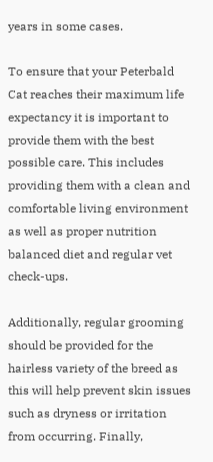years in some cases.

To ensure that your Peterbald Cat reaches their maximum life expectancy it is important to provide them with the best possible care. This includes providing them with a clean and comfortable living environment as well as proper nutrition balanced diet and regular vet check-ups.

Additionally, regular grooming should be provided for the hairless variety of the breed as this will help prevent skin issues such as dryness or irritation from occurring. Finally,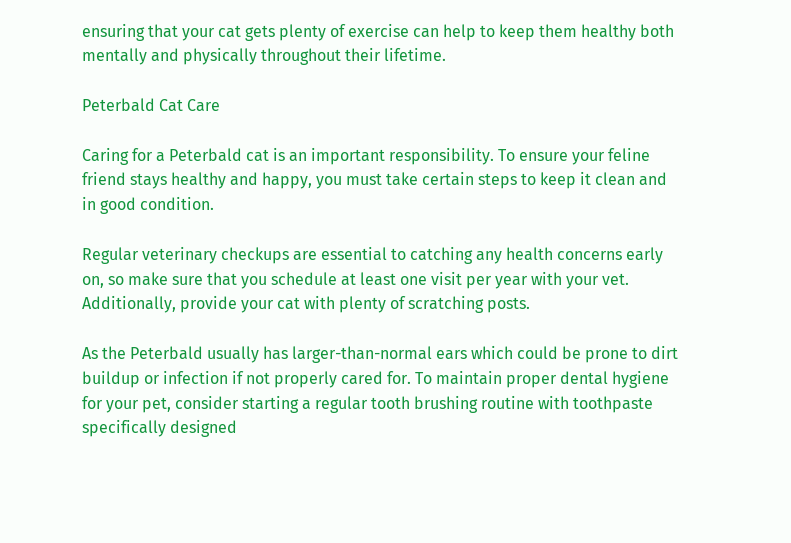ensuring that your cat gets plenty of exercise can help to keep them healthy both mentally and physically throughout their lifetime.

Peterbald Cat Care

Caring for a Peterbald cat is an important responsibility. To ensure your feline friend stays healthy and happy, you must take certain steps to keep it clean and in good condition.

Regular veterinary checkups are essential to catching any health concerns early on, so make sure that you schedule at least one visit per year with your vet. Additionally, provide your cat with plenty of scratching posts.

As the Peterbald usually has larger-than-normal ears which could be prone to dirt buildup or infection if not properly cared for. To maintain proper dental hygiene for your pet, consider starting a regular tooth brushing routine with toothpaste specifically designed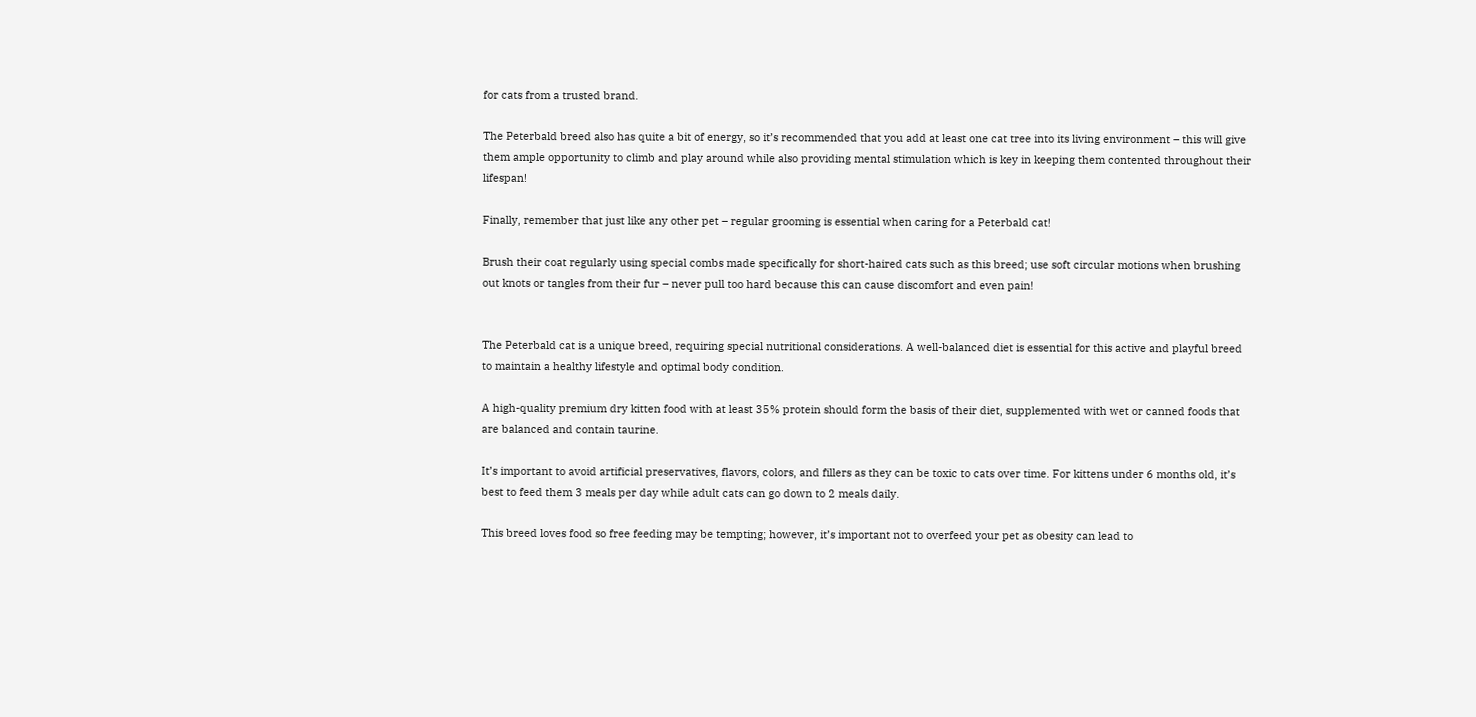for cats from a trusted brand.

The Peterbald breed also has quite a bit of energy, so it’s recommended that you add at least one cat tree into its living environment – this will give them ample opportunity to climb and play around while also providing mental stimulation which is key in keeping them contented throughout their lifespan!

Finally, remember that just like any other pet – regular grooming is essential when caring for a Peterbald cat!

Brush their coat regularly using special combs made specifically for short-haired cats such as this breed; use soft circular motions when brushing out knots or tangles from their fur – never pull too hard because this can cause discomfort and even pain!


The Peterbald cat is a unique breed, requiring special nutritional considerations. A well-balanced diet is essential for this active and playful breed to maintain a healthy lifestyle and optimal body condition.

A high-quality premium dry kitten food with at least 35% protein should form the basis of their diet, supplemented with wet or canned foods that are balanced and contain taurine.

It’s important to avoid artificial preservatives, flavors, colors, and fillers as they can be toxic to cats over time. For kittens under 6 months old, it’s best to feed them 3 meals per day while adult cats can go down to 2 meals daily.

This breed loves food so free feeding may be tempting; however, it’s important not to overfeed your pet as obesity can lead to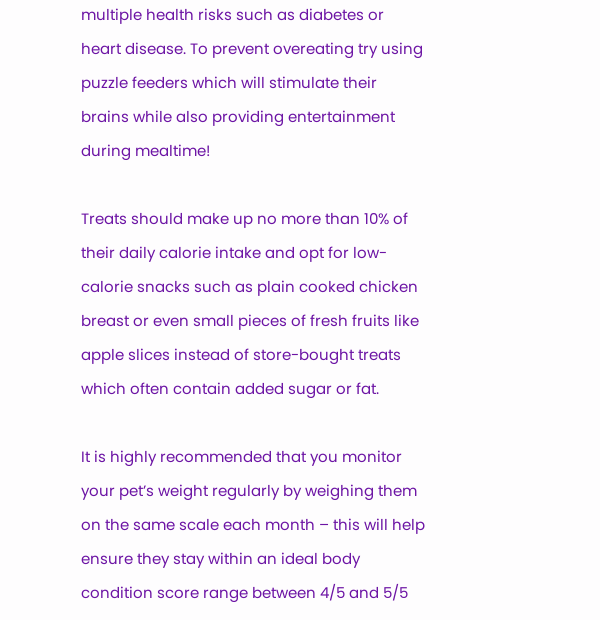multiple health risks such as diabetes or heart disease. To prevent overeating try using puzzle feeders which will stimulate their brains while also providing entertainment during mealtime!

Treats should make up no more than 10% of their daily calorie intake and opt for low-calorie snacks such as plain cooked chicken breast or even small pieces of fresh fruits like apple slices instead of store-bought treats which often contain added sugar or fat.

It is highly recommended that you monitor your pet’s weight regularly by weighing them on the same scale each month – this will help ensure they stay within an ideal body condition score range between 4/5 and 5/5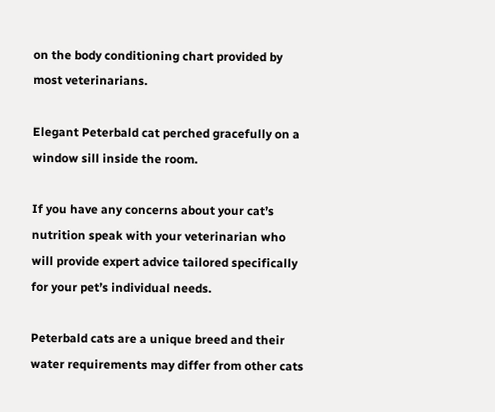on the body conditioning chart provided by most veterinarians.

Elegant Peterbald cat perched gracefully on a window sill inside the room.

If you have any concerns about your cat’s nutrition speak with your veterinarian who will provide expert advice tailored specifically for your pet’s individual needs.

Peterbald cats are a unique breed and their water requirements may differ from other cats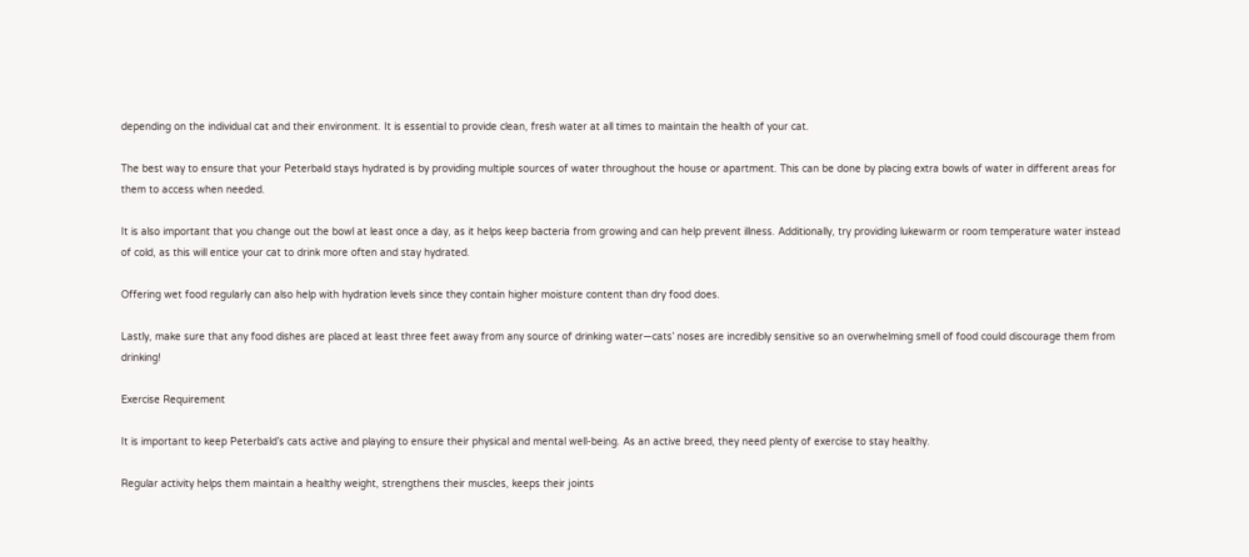depending on the individual cat and their environment. It is essential to provide clean, fresh water at all times to maintain the health of your cat.

The best way to ensure that your Peterbald stays hydrated is by providing multiple sources of water throughout the house or apartment. This can be done by placing extra bowls of water in different areas for them to access when needed.

It is also important that you change out the bowl at least once a day, as it helps keep bacteria from growing and can help prevent illness. Additionally, try providing lukewarm or room temperature water instead of cold, as this will entice your cat to drink more often and stay hydrated.

Offering wet food regularly can also help with hydration levels since they contain higher moisture content than dry food does.

Lastly, make sure that any food dishes are placed at least three feet away from any source of drinking water—cats’ noses are incredibly sensitive so an overwhelming smell of food could discourage them from drinking!

Exercise Requirement

It is important to keep Peterbald’s cats active and playing to ensure their physical and mental well-being. As an active breed, they need plenty of exercise to stay healthy.

Regular activity helps them maintain a healthy weight, strengthens their muscles, keeps their joints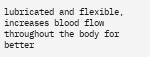lubricated and flexible, increases blood flow throughout the body for better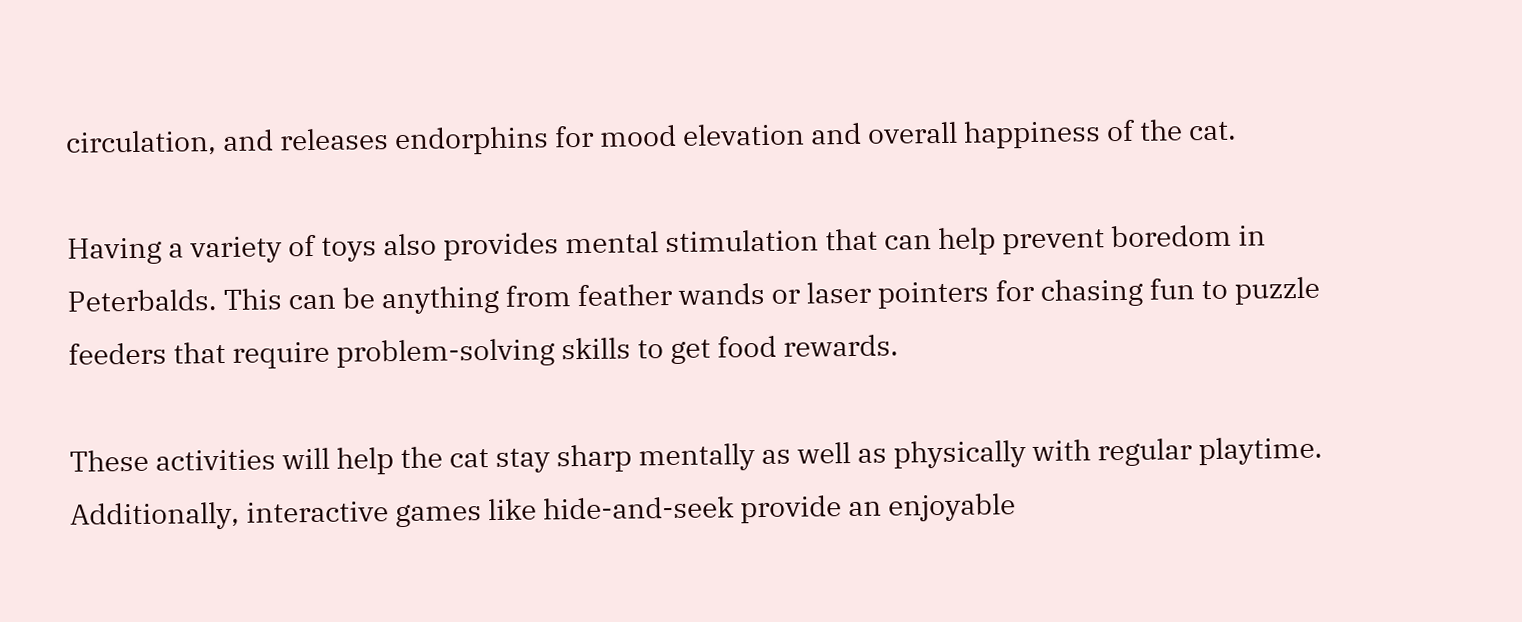circulation, and releases endorphins for mood elevation and overall happiness of the cat.

Having a variety of toys also provides mental stimulation that can help prevent boredom in Peterbalds. This can be anything from feather wands or laser pointers for chasing fun to puzzle feeders that require problem-solving skills to get food rewards.

These activities will help the cat stay sharp mentally as well as physically with regular playtime. Additionally, interactive games like hide-and-seek provide an enjoyable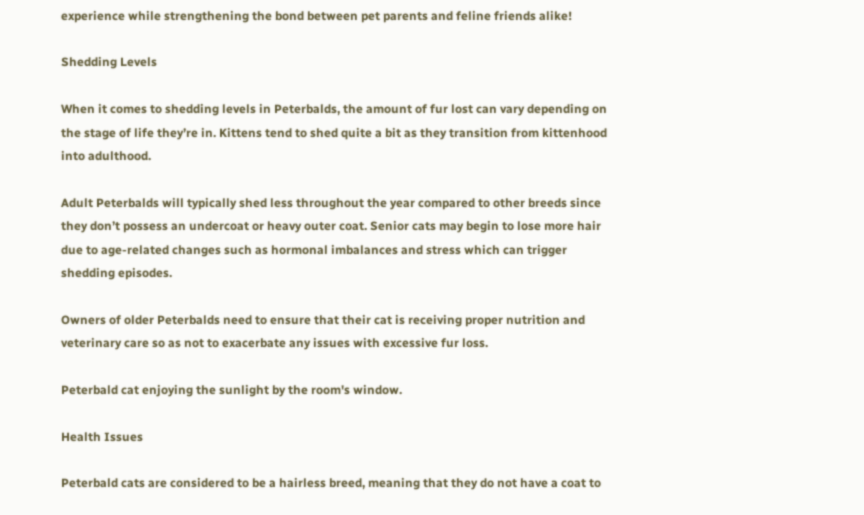experience while strengthening the bond between pet parents and feline friends alike!

Shedding Levels

When it comes to shedding levels in Peterbalds, the amount of fur lost can vary depending on the stage of life they’re in. Kittens tend to shed quite a bit as they transition from kittenhood into adulthood.

Adult Peterbalds will typically shed less throughout the year compared to other breeds since they don’t possess an undercoat or heavy outer coat. Senior cats may begin to lose more hair due to age-related changes such as hormonal imbalances and stress which can trigger shedding episodes.

Owners of older Peterbalds need to ensure that their cat is receiving proper nutrition and veterinary care so as not to exacerbate any issues with excessive fur loss.

Peterbald cat enjoying the sunlight by the room's window.

Health Issues

Peterbald cats are considered to be a hairless breed, meaning that they do not have a coat to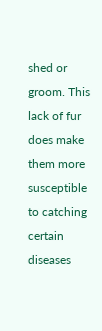shed or groom. This lack of fur does make them more susceptible to catching certain diseases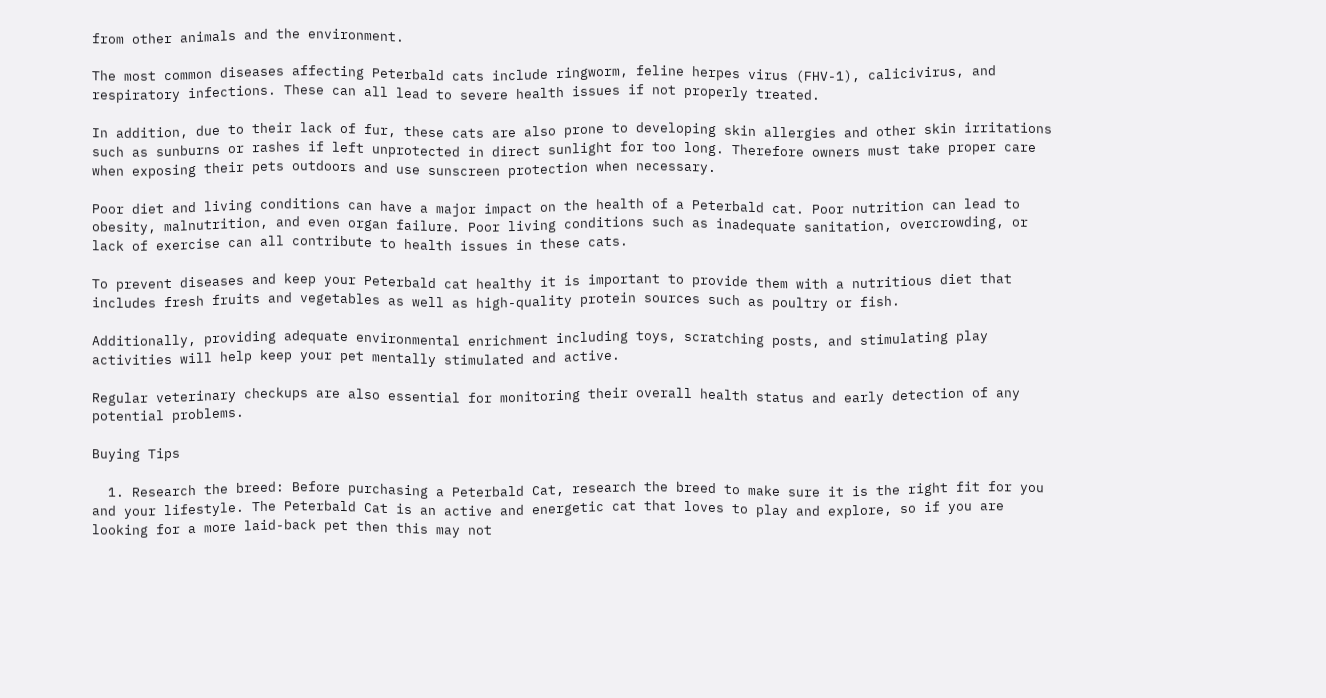from other animals and the environment.

The most common diseases affecting Peterbald cats include ringworm, feline herpes virus (FHV-1), calicivirus, and respiratory infections. These can all lead to severe health issues if not properly treated.

In addition, due to their lack of fur, these cats are also prone to developing skin allergies and other skin irritations such as sunburns or rashes if left unprotected in direct sunlight for too long. Therefore owners must take proper care when exposing their pets outdoors and use sunscreen protection when necessary.

Poor diet and living conditions can have a major impact on the health of a Peterbald cat. Poor nutrition can lead to obesity, malnutrition, and even organ failure. Poor living conditions such as inadequate sanitation, overcrowding, or lack of exercise can all contribute to health issues in these cats.

To prevent diseases and keep your Peterbald cat healthy it is important to provide them with a nutritious diet that includes fresh fruits and vegetables as well as high-quality protein sources such as poultry or fish.

Additionally, providing adequate environmental enrichment including toys, scratching posts, and stimulating play activities will help keep your pet mentally stimulated and active.

Regular veterinary checkups are also essential for monitoring their overall health status and early detection of any potential problems.

Buying Tips

  1. Research the breed: Before purchasing a Peterbald Cat, research the breed to make sure it is the right fit for you and your lifestyle. The Peterbald Cat is an active and energetic cat that loves to play and explore, so if you are looking for a more laid-back pet then this may not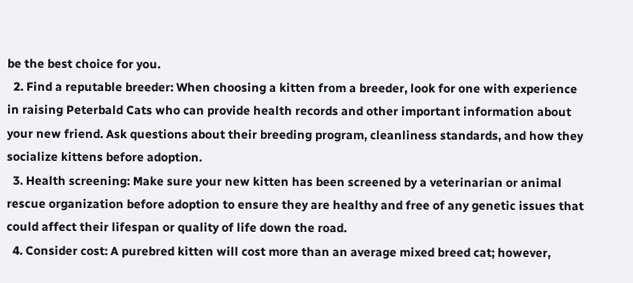be the best choice for you.
  2. Find a reputable breeder: When choosing a kitten from a breeder, look for one with experience in raising Peterbald Cats who can provide health records and other important information about your new friend. Ask questions about their breeding program, cleanliness standards, and how they socialize kittens before adoption.
  3. Health screening: Make sure your new kitten has been screened by a veterinarian or animal rescue organization before adoption to ensure they are healthy and free of any genetic issues that could affect their lifespan or quality of life down the road.
  4. Consider cost: A purebred kitten will cost more than an average mixed breed cat; however,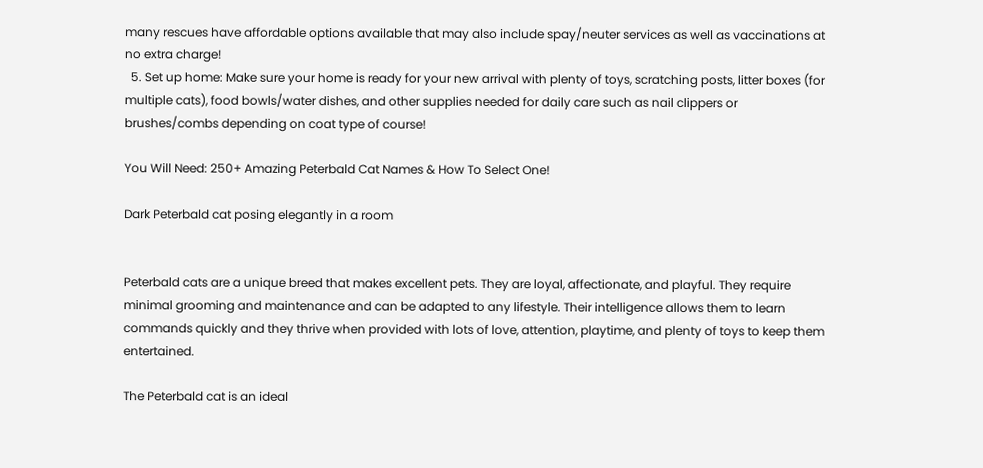many rescues have affordable options available that may also include spay/neuter services as well as vaccinations at no extra charge!
  5. Set up home: Make sure your home is ready for your new arrival with plenty of toys, scratching posts, litter boxes (for multiple cats), food bowls/water dishes, and other supplies needed for daily care such as nail clippers or brushes/combs depending on coat type of course!

You Will Need: 250+ Amazing Peterbald Cat Names & How To Select One!

Dark Peterbald cat posing elegantly in a room


Peterbald cats are a unique breed that makes excellent pets. They are loyal, affectionate, and playful. They require minimal grooming and maintenance and can be adapted to any lifestyle. Their intelligence allows them to learn commands quickly and they thrive when provided with lots of love, attention, playtime, and plenty of toys to keep them entertained.

The Peterbald cat is an ideal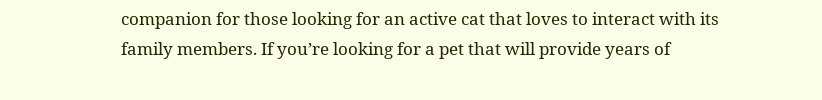companion for those looking for an active cat that loves to interact with its family members. If you’re looking for a pet that will provide years of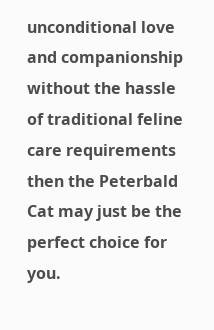unconditional love and companionship without the hassle of traditional feline care requirements then the Peterbald Cat may just be the perfect choice for you.